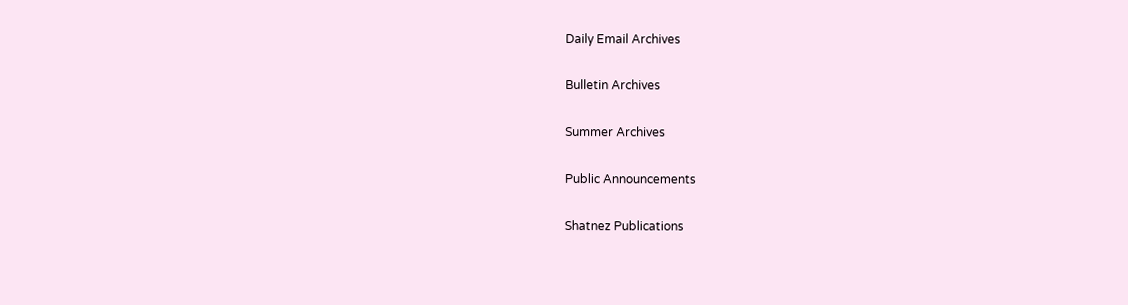Daily Email Archives

Bulletin Archives

Summer Archives

Public Announcements

Shatnez Publications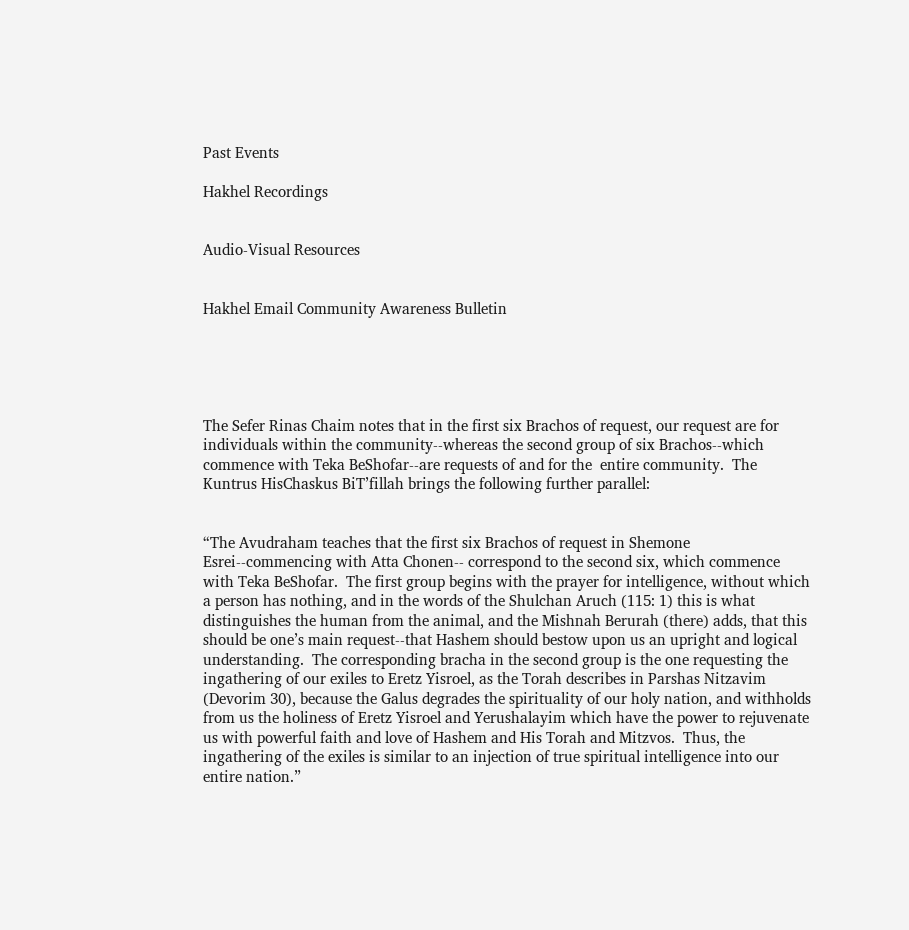Past Events

Hakhel Recordings


Audio-Visual Resources


Hakhel Email Community Awareness Bulletin





The Sefer Rinas Chaim notes that in the first six Brachos of request, our request are for individuals within the community--whereas the second group of six Brachos--which commence with Teka BeShofar--are requests of and for the  entire community.  The Kuntrus HisChaskus BiT’fillah brings the following further parallel:


“The Avudraham teaches that the first six Brachos of request in Shemone Esrei--commencing with Atta Chonen-- correspond to the second six, which commence with Teka BeShofar.  The first group begins with the prayer for intelligence, without which a person has nothing, and in the words of the Shulchan Aruch (115: 1) this is what distinguishes the human from the animal, and the Mishnah Berurah (there) adds, that this should be one’s main request--that Hashem should bestow upon us an upright and logical understanding.  The corresponding bracha in the second group is the one requesting the ingathering of our exiles to Eretz Yisroel, as the Torah describes in Parshas Nitzavim (Devorim 30), because the Galus degrades the spirituality of our holy nation, and withholds from us the holiness of Eretz Yisroel and Yerushalayim which have the power to rejuvenate us with powerful faith and love of Hashem and His Torah and Mitzvos.  Thus, the ingathering of the exiles is similar to an injection of true spiritual intelligence into our entire nation.”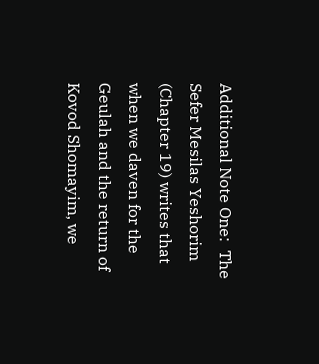Additional Note One:  The Sefer Mesilas Yeshorim (Chapter 19) writes that when we daven for the Geulah and the return of Kovod Shomayim, we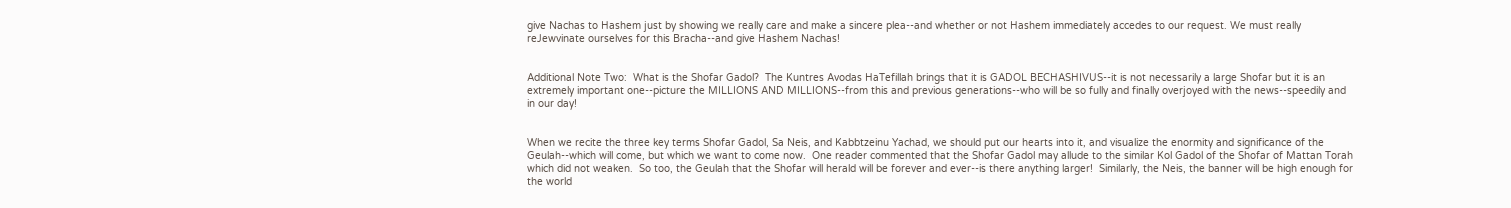give Nachas to Hashem just by showing we really care and make a sincere plea--and whether or not Hashem immediately accedes to our request. We must really reJewvinate ourselves for this Bracha--and give Hashem Nachas!


Additional Note Two:  What is the Shofar Gadol?  The Kuntres Avodas HaTefillah brings that it is GADOL BECHASHIVUS--it is not necessarily a large Shofar but it is an extremely important one--picture the MILLIONS AND MILLIONS--from this and previous generations--who will be so fully and finally overjoyed with the news--speedily and in our day!


When we recite the three key terms Shofar Gadol, Sa Neis, and Kabbtzeinu Yachad, we should put our hearts into it, and visualize the enormity and significance of the Geulah--which will come, but which we want to come now.  One reader commented that the Shofar Gadol may allude to the similar Kol Gadol of the Shofar of Mattan Torah which did not weaken.  So too, the Geulah that the Shofar will herald will be forever and ever--is there anything larger!  Similarly, the Neis, the banner will be high enough for the world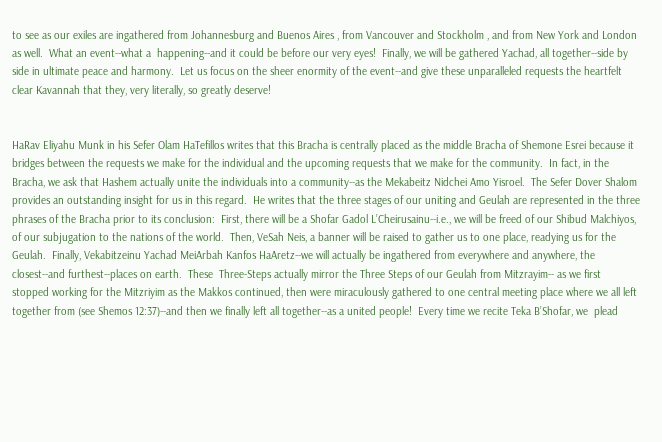to see as our exiles are ingathered from Johannesburg and Buenos Aires , from Vancouver and Stockholm , and from New York and London as well.  What an event--what a  happening--and it could be before our very eyes!  Finally, we will be gathered Yachad, all together--side by side in ultimate peace and harmony.  Let us focus on the sheer enormity of the event--and give these unparalleled requests the heartfelt clear Kavannah that they, very literally, so greatly deserve!


HaRav Eliyahu Munk in his Sefer Olam HaTefillos writes that this Bracha is centrally placed as the middle Bracha of Shemone Esrei because it bridges between the requests we make for the individual and the upcoming requests that we make for the community.  In fact, in the Bracha, we ask that Hashem actually unite the individuals into a community--as the Mekabeitz Nidchei Amo Yisroel.  The Sefer Dover Shalom provides an outstanding insight for us in this regard.  He writes that the three stages of our uniting and Geulah are represented in the three phrases of the Bracha prior to its conclusion:  First, there will be a Shofar Gadol L’Cheirusainu--i.e., we will be freed of our Shibud Malchiyos, of our subjugation to the nations of the world.  Then, VeSah Neis, a banner will be raised to gather us to one place, readying us for the Geulah.  Finally, Vekabitzeinu Yachad MeiArbah Kanfos HaAretz--we will actually be ingathered from everywhere and anywhere, the closest--and furthest--places on earth.  These  Three-Steps actually mirror the Three Steps of our Geulah from Mitzrayim-- as we first stopped working for the Mitzriyim as the Makkos continued, then were miraculously gathered to one central meeting place where we all left together from (see Shemos 12:37)--and then we finally left all together--as a united people!  Every time we recite Teka B’Shofar, we  plead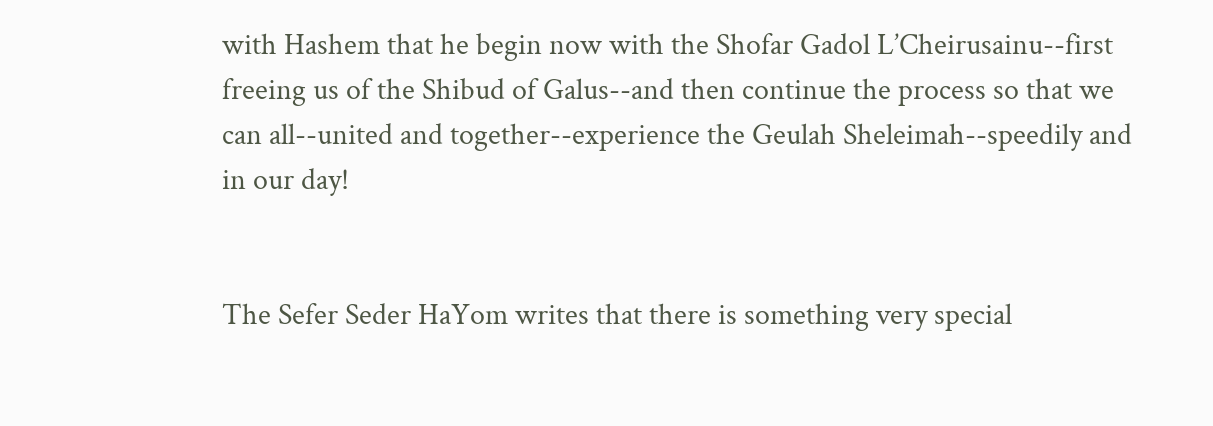with Hashem that he begin now with the Shofar Gadol L’Cheirusainu--first freeing us of the Shibud of Galus--and then continue the process so that we can all--united and together--experience the Geulah Sheleimah--speedily and in our day!


The Sefer Seder HaYom writes that there is something very special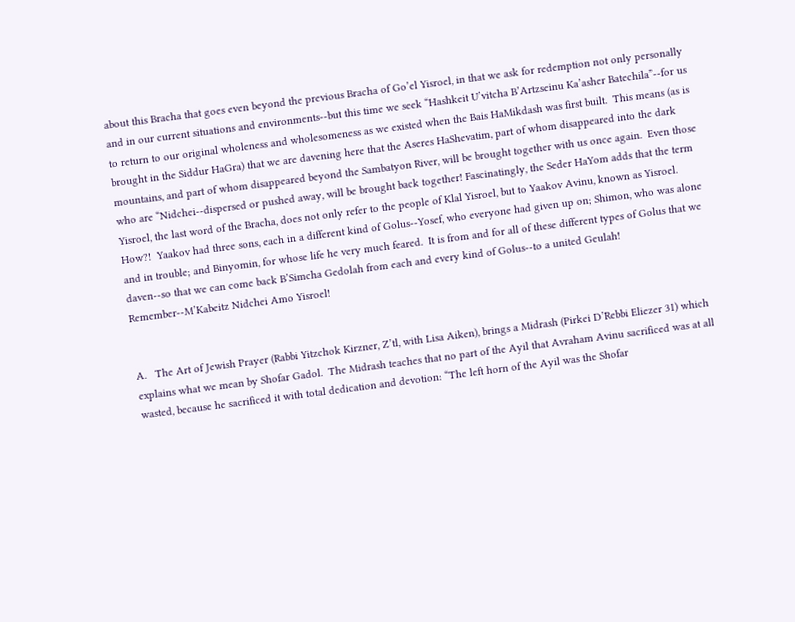about this Bracha that goes even beyond the previous Bracha of Go’el Yisroel, in that we ask for redemption not only personally and in our current situations and environments--but this time we seek “Hashkeit U’vitcha B’Artzseinu Ka’asher Batechila”--for us to return to our original wholeness and wholesomeness as we existed when the Bais HaMikdash was first built.  This means (as is brought in the Siddur HaGra) that we are davening here that the Aseres HaShevatim, part of whom disappeared into the dark mountains, and part of whom disappeared beyond the Sambatyon River, will be brought together with us once again.  Even those who are “Nidchei--dispersed or pushed away, will be brought back together! Fascinatingly, the Seder HaYom adds that the term Yisroel, the last word of the Bracha, does not only refer to the people of Klal Yisroel, but to Yaakov Avinu, known as Yisroel.  How?!  Yaakov had three sons, each in a different kind of Golus--Yosef, who everyone had given up on; Shimon, who was alone and in trouble; and Binyomin, for whose life he very much feared.  It is from and for all of these different types of Golus that we daven--so that we can come back B’Simcha Gedolah from each and every kind of Golus--to a united Geulah!  Remember--M’Kabeitz Nidchei Amo Yisroel!


A.   The Art of Jewish Prayer (Rabbi Yitzchok Kirzner, Z’tl, with Lisa Aiken), brings a Midrash (Pirkei D’Rebbi Eliezer 31) which explains what we mean by Shofar Gadol.  The Midrash teaches that no part of the Ayil that Avraham Avinu sacrificed was at all wasted, because he sacrificed it with total dedication and devotion: “The left horn of the Ayil was the Shofar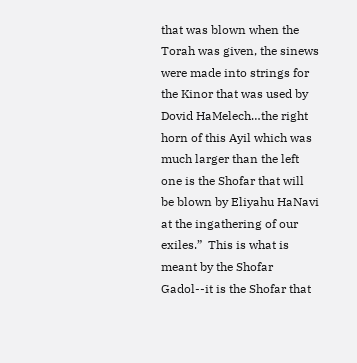that was blown when the Torah was given, the sinews were made into strings for the Kinor that was used by Dovid HaMelech…the right horn of this Ayil which was much larger than the left one is the Shofar that will be blown by Eliyahu HaNavi at the ingathering of our exiles.”  This is what is meant by the Shofar Gadol--it is the Shofar that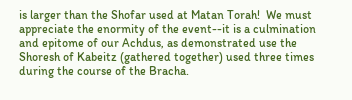is larger than the Shofar used at Matan Torah!  We must appreciate the enormity of the event--it is a culmination and epitome of our Achdus, as demonstrated use the Shoresh of Kabeitz (gathered together) used three times during the course of the Bracha.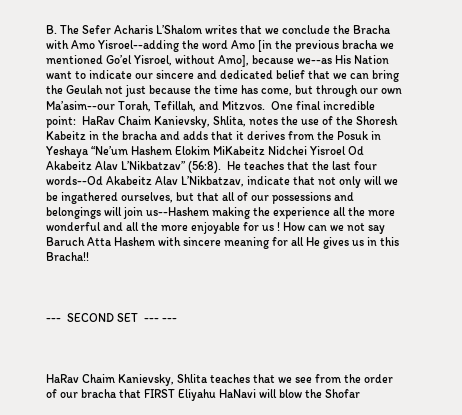B. The Sefer Acharis L’Shalom writes that we conclude the Bracha with Amo Yisroel--adding the word Amo [in the previous bracha we mentioned Go’el Yisroel, without Amo], because we--as His Nation  want to indicate our sincere and dedicated belief that we can bring the Geulah not just because the time has come, but through our own Ma’asim--our Torah, Tefillah, and Mitzvos.  One final incredible point:  HaRav Chaim Kanievsky, Shlita, notes the use of the Shoresh Kabeitz in the bracha and adds that it derives from the Posuk in Yeshaya “Ne’um Hashem Elokim MiKabeitz Nidchei Yisroel Od Akabeitz Alav L’Nikbatzav” (56:8).  He teaches that the last four words--Od Akabeitz Alav L’Nikbatzav, indicate that not only will we be ingathered ourselves, but that all of our possessions and belongings will join us--Hashem making the experience all the more wonderful and all the more enjoyable for us ! How can we not say Baruch Atta Hashem with sincere meaning for all He gives us in this Bracha!!



---  SECOND SET  --- ---



HaRav Chaim Kanievsky, Shlita teaches that we see from the order of our bracha that FIRST Eliyahu HaNavi will blow the Shofar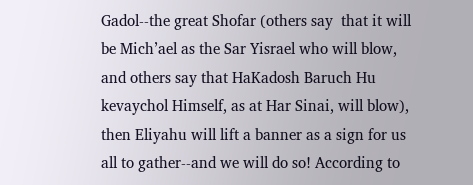Gadol--the great Shofar (others say  that it will be Mich’ael as the Sar Yisrael who will blow, and others say that HaKadosh Baruch Hu kevaychol Himself, as at Har Sinai, will blow), then Eliyahu will lift a banner as a sign for us all to gather--and we will do so! According to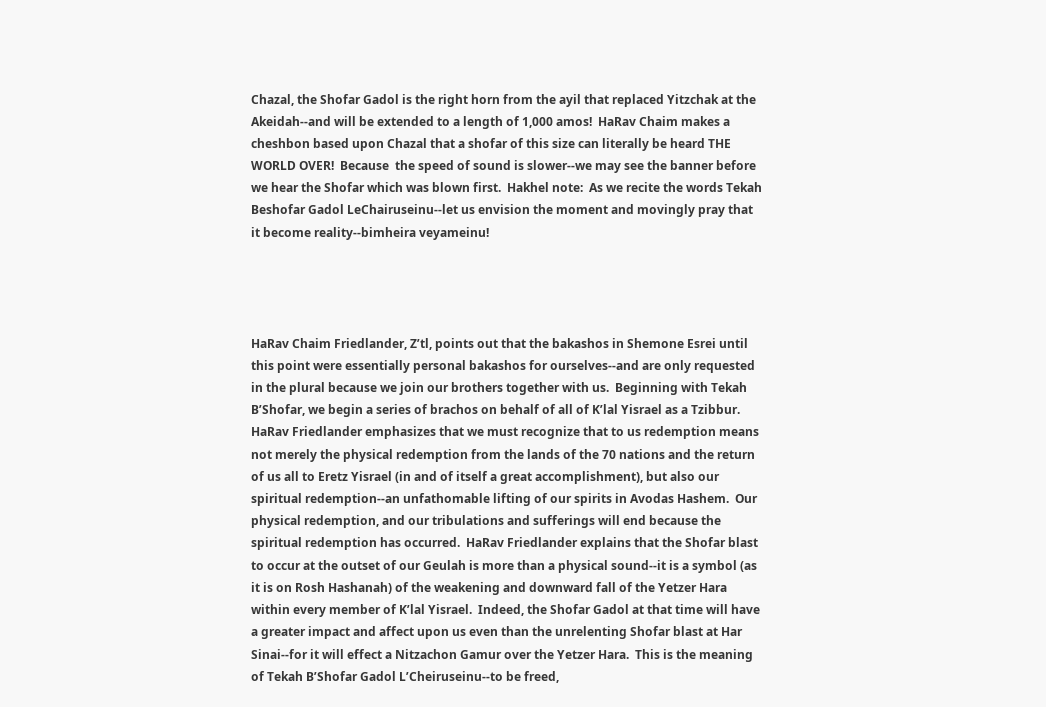Chazal, the Shofar Gadol is the right horn from the ayil that replaced Yitzchak at the Akeidah--and will be extended to a length of 1,000 amos!  HaRav Chaim makes a cheshbon based upon Chazal that a shofar of this size can literally be heard THE WORLD OVER!  Because  the speed of sound is slower--we may see the banner before we hear the Shofar which was blown first.  Hakhel note:  As we recite the words Tekah Beshofar Gadol LeChairuseinu--let us envision the moment and movingly pray that it become reality--bimheira veyameinu!




HaRav Chaim Friedlander, Z’tl, points out that the bakashos in Shemone Esrei until this point were essentially personal bakashos for ourselves--and are only requested in the plural because we join our brothers together with us.  Beginning with Tekah B’Shofar, we begin a series of brachos on behalf of all of K’lal Yisrael as a Tzibbur.  HaRav Friedlander emphasizes that we must recognize that to us redemption means not merely the physical redemption from the lands of the 70 nations and the return of us all to Eretz Yisrael (in and of itself a great accomplishment), but also our spiritual redemption--an unfathomable lifting of our spirits in Avodas Hashem.  Our physical redemption, and our tribulations and sufferings will end because the spiritual redemption has occurred.  HaRav Friedlander explains that the Shofar blast to occur at the outset of our Geulah is more than a physical sound--it is a symbol (as it is on Rosh Hashanah) of the weakening and downward fall of the Yetzer Hara within every member of K’lal Yisrael.  Indeed, the Shofar Gadol at that time will have a greater impact and affect upon us even than the unrelenting Shofar blast at Har Sinai--for it will effect a Nitzachon Gamur over the Yetzer Hara.  This is the meaning of Tekah B’Shofar Gadol L’Cheiruseinu--to be freed,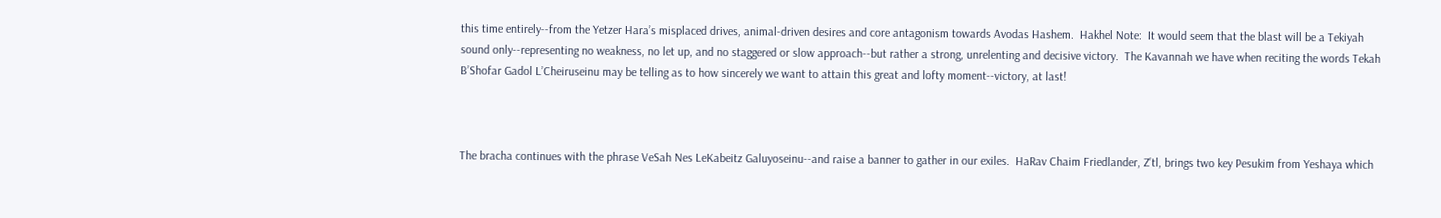this time entirely--from the Yetzer Hara’s misplaced drives, animal-driven desires and core antagonism towards Avodas Hashem.  Hakhel Note:  It would seem that the blast will be a Tekiyah sound only--representing no weakness, no let up, and no staggered or slow approach--but rather a strong, unrelenting and decisive victory.  The Kavannah we have when reciting the words Tekah B’Shofar Gadol L’Cheiruseinu may be telling as to how sincerely we want to attain this great and lofty moment--victory, at last!



The bracha continues with the phrase VeSah Nes LeKabeitz Galuyoseinu--and raise a banner to gather in our exiles.  HaRav Chaim Friedlander, Z’tl, brings two key Pesukim from Yeshaya which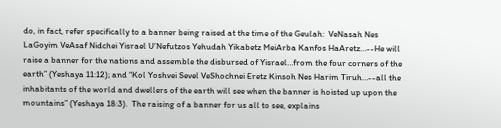do, in fact, refer specifically to a banner being raised at the time of the Geulah:  VeNasah Nes LaGoyim VeAsaf Nidchei Yisrael U’Nefutzos Yehudah Yikabetz MeiArba Kanfos HaAretz…--He will raise a banner for the nations and assemble the disbursed of Yisrael…from the four corners of the earth” (Yeshaya 11:12); and “Kol Yoshvei Sevel VeShochnei Eretz Kinsoh Nes Harim Tiruh…--all the inhabitants of the world and dwellers of the earth will see when the banner is hoisted up upon the mountains” (Yeshaya 18:3).  The raising of a banner for us all to see, explains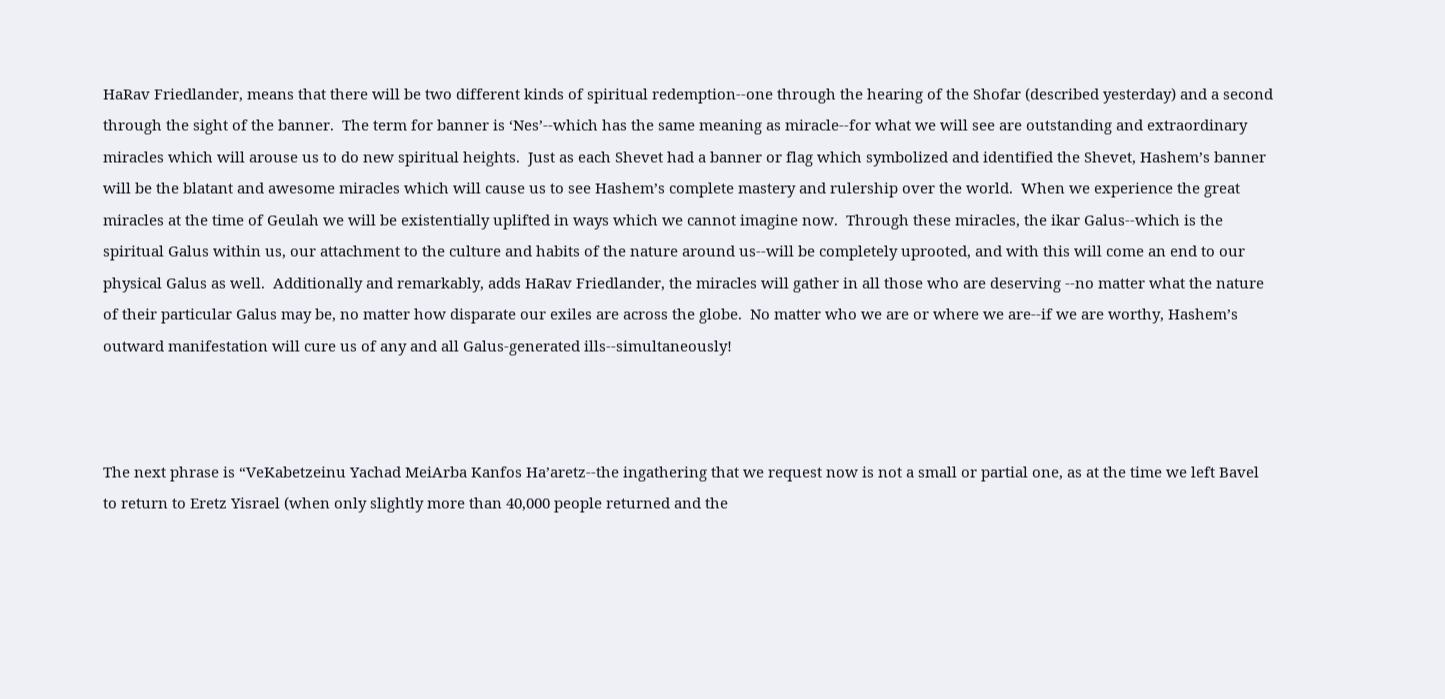HaRav Friedlander, means that there will be two different kinds of spiritual redemption--one through the hearing of the Shofar (described yesterday) and a second through the sight of the banner.  The term for banner is ‘Nes’--which has the same meaning as miracle--for what we will see are outstanding and extraordinary miracles which will arouse us to do new spiritual heights.  Just as each Shevet had a banner or flag which symbolized and identified the Shevet, Hashem’s banner will be the blatant and awesome miracles which will cause us to see Hashem’s complete mastery and rulership over the world.  When we experience the great miracles at the time of Geulah we will be existentially uplifted in ways which we cannot imagine now.  Through these miracles, the ikar Galus--which is the spiritual Galus within us, our attachment to the culture and habits of the nature around us--will be completely uprooted, and with this will come an end to our physical Galus as well.  Additionally and remarkably, adds HaRav Friedlander, the miracles will gather in all those who are deserving --no matter what the nature of their particular Galus may be, no matter how disparate our exiles are across the globe.  No matter who we are or where we are--if we are worthy, Hashem’s outward manifestation will cure us of any and all Galus-generated ills--simultaneously!



The next phrase is “VeKabetzeinu Yachad MeiArba Kanfos Ha’aretz--the ingathering that we request now is not a small or partial one, as at the time we left Bavel to return to Eretz Yisrael (when only slightly more than 40,000 people returned and the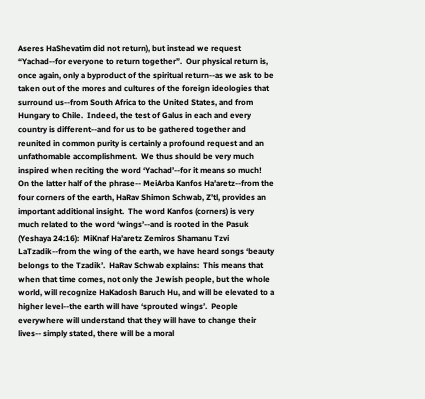Aseres HaShevatim did not return), but instead we request “Yachad--for everyone to return together”.  Our physical return is, once again, only a byproduct of the spiritual return--as we ask to be taken out of the mores and cultures of the foreign ideologies that surround us--from South Africa to the United States, and from Hungary to Chile.  Indeed, the test of Galus in each and every country is different--and for us to be gathered together and reunited in common purity is certainly a profound request and an unfathomable accomplishment.  We thus should be very much inspired when reciting the word ‘Yachad’--for it means so much!  On the latter half of the phrase-- MeiArba Kanfos Ha’aretz--from the four corners of the earth, HaRav Shimon Schwab, Z’tl, provides an important additional insight.  The word Kanfos (corners) is very much related to the word ‘wings’--and is rooted in the Pasuk (Yeshaya 24:16):  MiKnaf Ha’aretz Zemiros Shamanu Tzvi LaTzadik--from the wing of the earth, we have heard songs ‘beauty belongs to the Tzadik’.  HaRav Schwab explains:  This means that when that time comes, not only the Jewish people, but the whole world, will recognize HaKadosh Baruch Hu, and will be elevated to a higher level--the earth will have ‘sprouted wings’.  People everywhere will understand that they will have to change their lives-- simply stated, there will be a moral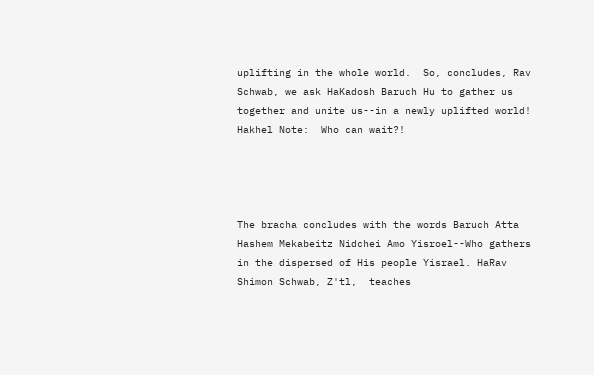uplifting in the whole world.  So, concludes, Rav Schwab, we ask HaKadosh Baruch Hu to gather us together and unite us--in a newly uplifted world!  Hakhel Note:  Who can wait?!




The bracha concludes with the words Baruch Atta Hashem Mekabeitz Nidchei Amo Yisroel--Who gathers in the dispersed of His people Yisrael. HaRav Shimon Schwab, Z'tl,  teaches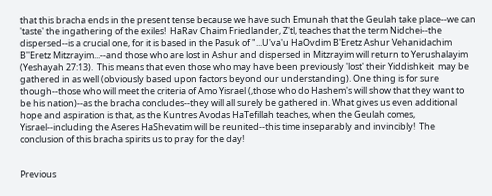that this bracha ends in the present tense because we have such Emunah that the Geulah take place--we can 'taste' the ingathering of the exiles!  HaRav Chaim Friedlander, Z'tl, teaches that the term Nidchei--the dispersed--is a crucial one, for it is based in the Pasuk of "...U'va'u HaOvdim B'Eretz Ashur Vehanidachim B''Eretz Mitzrayim...--and those who are lost in Ashur and dispersed in Mitzrayim will return to Yerushalayim (Yeshayah 27:13).  This means that even those who may have been previously 'lost' their Yiddishkeit  may be gathered in as well (obviously based upon factors beyond our understanding). One thing is for sure though--those who will meet the criteria of Amo Yisrael (,those who do Hashem's will show that they want to be his nation)--as the bracha concludes--they will all surely be gathered in. What gives us even additional hope and aspiration is that, as the Kuntres Avodas HaTefillah teaches, when the Geulah comes, Yisrael--including the Aseres HaShevatim will be reunited--this time inseparably and invincibly!  The conclusion of this bracha spirits us to pray for the day!


Previous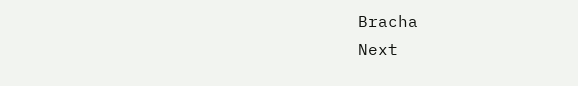Bracha                                                                                                                                Next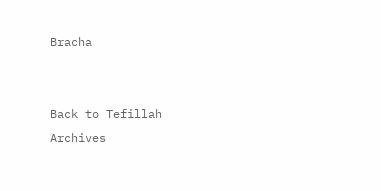Bracha


Back to Tefillah Archives